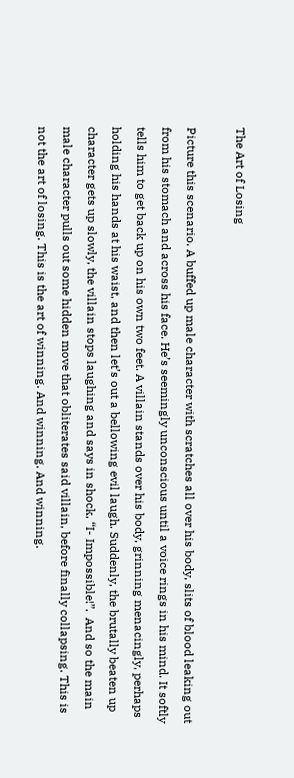The Art of Losing

Picture this scenario. A buffed up male character with scratches all over his body, slits of blood leaking out from his stomach and across his face. He’s seemingly unconscious until a voice rings in his mind. It softly tells him to get back up on his own two feet. A villain stands over his body, grinning menacingly, perhaps holding his hands at his waist, and then let’s out a bellowing evil laugh. Suddenly, the brutally beaten up character gets up slowly, the villain stops laughing and says in shock, “I- Impossible!”.  And so the main male character pulls out some hidden move that obliterates said villain, before finally collapsing. This is not the art of losing. This is the art of winning. And winning. And winning.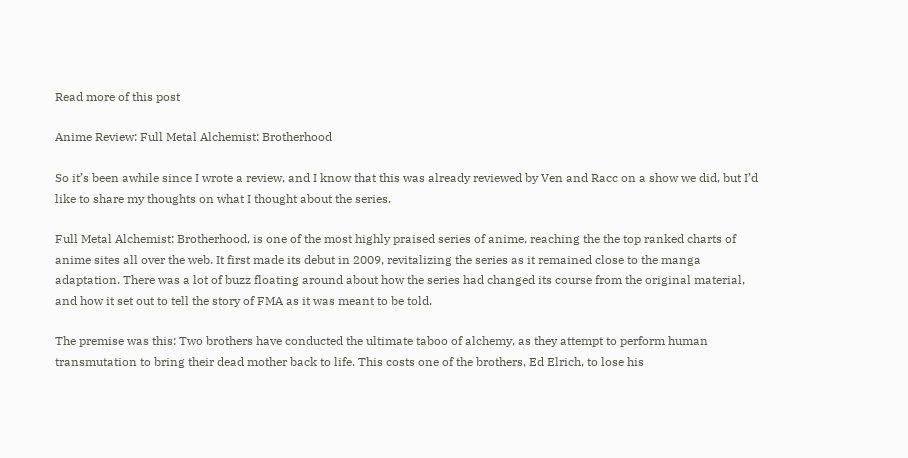Read more of this post

Anime Review: Full Metal Alchemist: Brotherhood

So it’s been awhile since I wrote a review, and I know that this was already reviewed by Ven and Racc on a show we did, but I’d like to share my thoughts on what I thought about the series.

Full Metal Alchemist: Brotherhood, is one of the most highly praised series of anime, reaching the the top ranked charts of anime sites all over the web. It first made its debut in 2009, revitalizing the series as it remained close to the manga adaptation. There was a lot of buzz floating around about how the series had changed its course from the original material, and how it set out to tell the story of FMA as it was meant to be told.

The premise was this: Two brothers have conducted the ultimate taboo of alchemy, as they attempt to perform human transmutation to bring their dead mother back to life. This costs one of the brothers, Ed Elrich, to lose his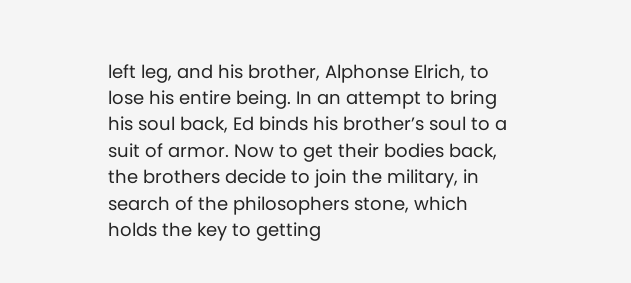left leg, and his brother, Alphonse Elrich, to lose his entire being. In an attempt to bring his soul back, Ed binds his brother’s soul to a suit of armor. Now to get their bodies back, the brothers decide to join the military, in search of the philosophers stone, which holds the key to getting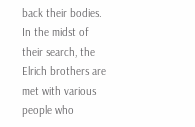back their bodies. In the midst of their search, the Elrich brothers are met with various people who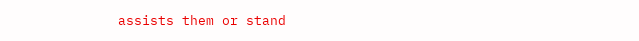assists them or stand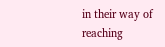in their way of reaching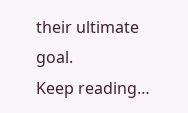their ultimate goal.
Keep reading…